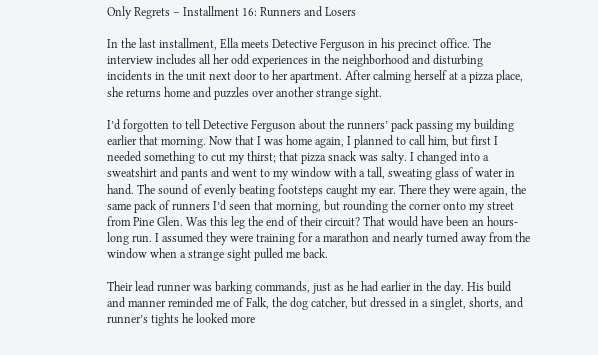Only Regrets – Installment 16: Runners and Losers

In the last installment, Ella meets Detective Ferguson in his precinct office. The interview includes all her odd experiences in the neighborhood and disturbing incidents in the unit next door to her apartment. After calming herself at a pizza place, she returns home and puzzles over another strange sight.

I’d forgotten to tell Detective Ferguson about the runners’ pack passing my building earlier that morning. Now that I was home again, I planned to call him, but first I needed something to cut my thirst; that pizza snack was salty. I changed into a sweatshirt and pants and went to my window with a tall, sweating glass of water in hand. The sound of evenly beating footsteps caught my ear. There they were again, the same pack of runners I’d seen that morning, but rounding the corner onto my street from Pine Glen. Was this leg the end of their circuit? That would have been an hours-long run. I assumed they were training for a marathon and nearly turned away from the window when a strange sight pulled me back.

Their lead runner was barking commands, just as he had earlier in the day. His build and manner reminded me of Falk, the dog catcher, but dressed in a singlet, shorts, and runner’s tights he looked more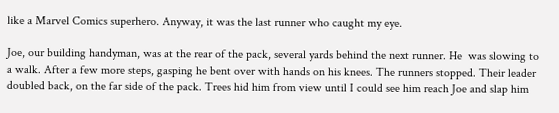like a Marvel Comics superhero. Anyway, it was the last runner who caught my eye.

Joe, our building handyman, was at the rear of the pack, several yards behind the next runner. He  was slowing to a walk. After a few more steps, gasping he bent over with hands on his knees. The runners stopped. Their leader doubled back, on the far side of the pack. Trees hid him from view until I could see him reach Joe and slap him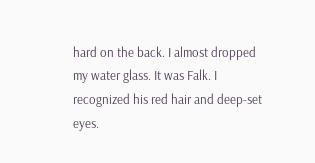hard on the back. I almost dropped my water glass. It was Falk. I recognized his red hair and deep-set eyes.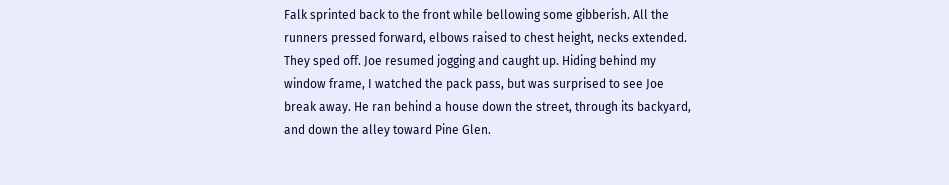Falk sprinted back to the front while bellowing some gibberish. All the runners pressed forward, elbows raised to chest height, necks extended. They sped off. Joe resumed jogging and caught up. Hiding behind my window frame, I watched the pack pass, but was surprised to see Joe break away. He ran behind a house down the street, through its backyard, and down the alley toward Pine Glen.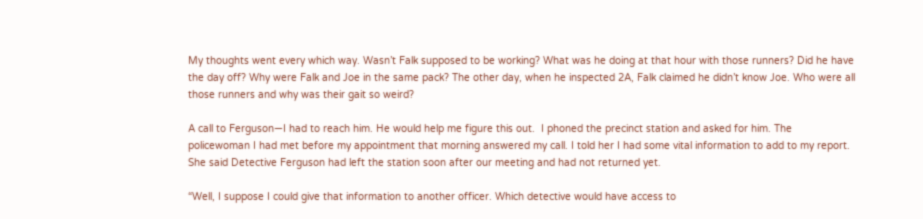My thoughts went every which way. Wasn’t Falk supposed to be working? What was he doing at that hour with those runners? Did he have the day off? Why were Falk and Joe in the same pack? The other day, when he inspected 2A, Falk claimed he didn’t know Joe. Who were all those runners and why was their gait so weird?

A call to Ferguson—I had to reach him. He would help me figure this out.  I phoned the precinct station and asked for him. The policewoman I had met before my appointment that morning answered my call. I told her I had some vital information to add to my report. She said Detective Ferguson had left the station soon after our meeting and had not returned yet.

“Well, I suppose I could give that information to another officer. Which detective would have access to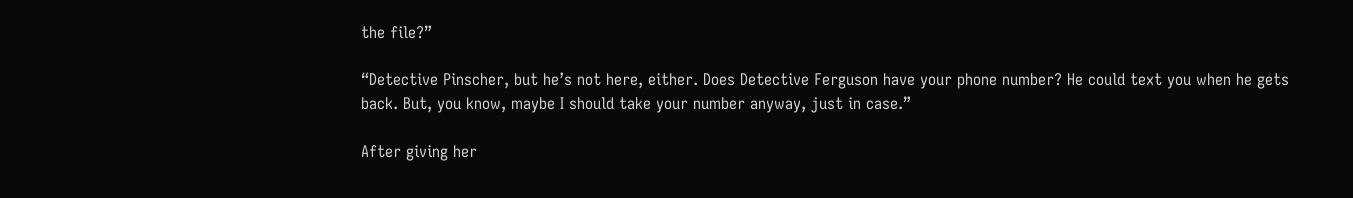the file?”

“Detective Pinscher, but he’s not here, either. Does Detective Ferguson have your phone number? He could text you when he gets back. But, you know, maybe I should take your number anyway, just in case.”

After giving her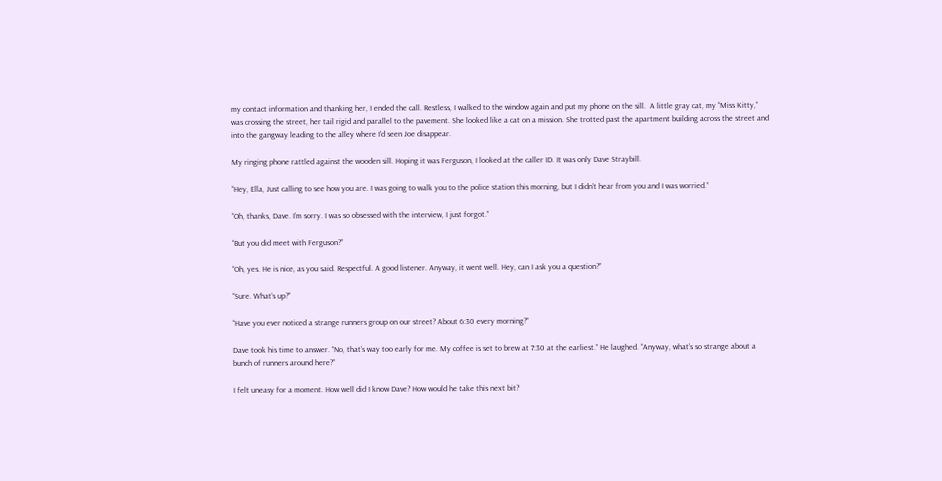my contact information and thanking her, I ended the call. Restless, I walked to the window again and put my phone on the sill.  A little gray cat, my “Miss Kitty,” was crossing the street, her tail rigid and parallel to the pavement. She looked like a cat on a mission. She trotted past the apartment building across the street and into the gangway leading to the alley where I’d seen Joe disappear.

My ringing phone rattled against the wooden sill. Hoping it was Ferguson, I looked at the caller ID. It was only Dave Straybill.

“Hey, Ella, Just calling to see how you are. I was going to walk you to the police station this morning, but I didn’t hear from you and I was worried.”

“Oh, thanks, Dave. I’m sorry. I was so obsessed with the interview, I just forgot.”

“But you did meet with Ferguson?”

“Oh, yes. He is nice, as you said. Respectful. A good listener. Anyway, it went well. Hey, can I ask you a question?”

“Sure. What’s up?”

“Have you ever noticed a strange runners group on our street? About 6:30 every morning?”

Dave took his time to answer. “No, that’s way too early for me. My coffee is set to brew at 7:30 at the earliest.” He laughed. “Anyway, what’s so strange about a bunch of runners around here?”

I felt uneasy for a moment. How well did I know Dave? How would he take this next bit?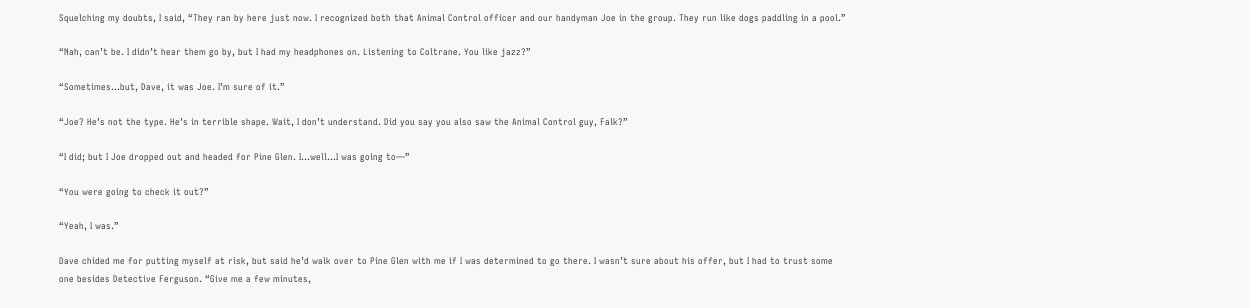Squelching my doubts, I said, “They ran by here just now. I recognized both that Animal Control officer and our handyman Joe in the group. They run like dogs paddling in a pool.”

“Nah, can’t be. I didn’t hear them go by, but I had my headphones on. Listening to Coltrane. You like jazz?”

“Sometimes…but, Dave, it was Joe. I’m sure of it.”

“Joe? He’s not the type. He’s in terrible shape. Wait, I don’t understand. Did you say you also saw the Animal Control guy, Falk?”

“I did; but I Joe dropped out and headed for Pine Glen. I…well…I was going to—”

“You were going to check it out?”

“Yeah, I was.”

Dave chided me for putting myself at risk, but said he’d walk over to Pine Glen with me if I was determined to go there. I wasn’t sure about his offer, but I had to trust some one besides Detective Ferguson. “Give me a few minutes,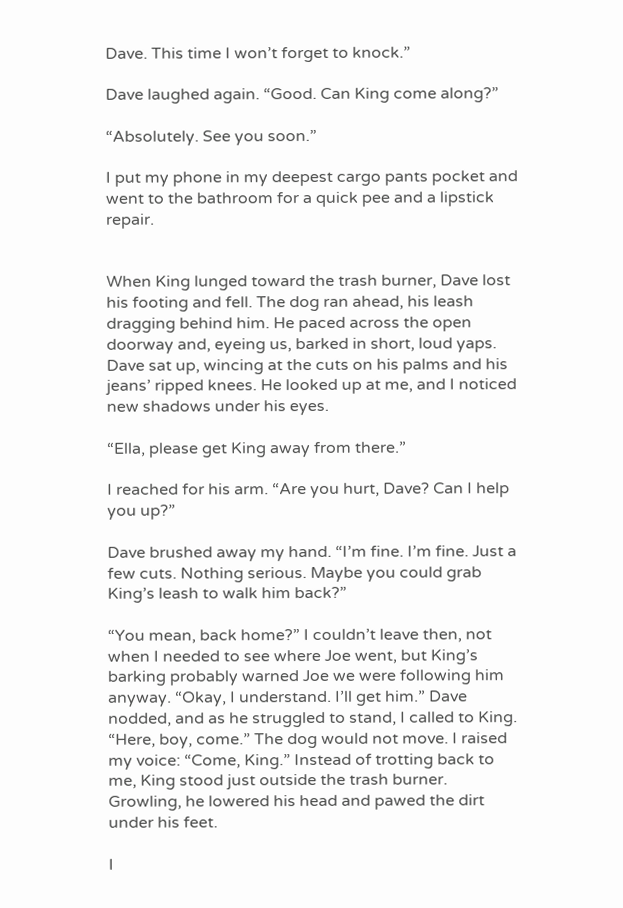Dave. This time I won’t forget to knock.”

Dave laughed again. “Good. Can King come along?”

“Absolutely. See you soon.”

I put my phone in my deepest cargo pants pocket and went to the bathroom for a quick pee and a lipstick repair.


When King lunged toward the trash burner, Dave lost his footing and fell. The dog ran ahead, his leash dragging behind him. He paced across the open doorway and, eyeing us, barked in short, loud yaps. Dave sat up, wincing at the cuts on his palms and his jeans’ ripped knees. He looked up at me, and I noticed new shadows under his eyes.

“Ella, please get King away from there.”

I reached for his arm. “Are you hurt, Dave? Can I help you up?”

Dave brushed away my hand. “I’m fine. I’m fine. Just a few cuts. Nothing serious. Maybe you could grab King’s leash to walk him back?”

“You mean, back home?” I couldn’t leave then, not when I needed to see where Joe went, but King’s barking probably warned Joe we were following him anyway. “Okay, I understand. I’ll get him.” Dave nodded, and as he struggled to stand, I called to King. “Here, boy, come.” The dog would not move. I raised my voice: “Come, King.” Instead of trotting back to me, King stood just outside the trash burner. Growling, he lowered his head and pawed the dirt under his feet.

I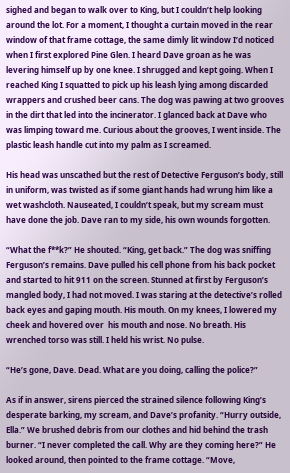sighed and began to walk over to King, but I couldn’t help looking around the lot. For a moment, I thought a curtain moved in the rear window of that frame cottage, the same dimly lit window I’d noticed when I first explored Pine Glen. I heard Dave groan as he was levering himself up by one knee. I shrugged and kept going. When I reached King I squatted to pick up his leash lying among discarded wrappers and crushed beer cans. The dog was pawing at two grooves in the dirt that led into the incinerator. I glanced back at Dave who was limping toward me. Curious about the grooves, I went inside. The plastic leash handle cut into my palm as I screamed.

His head was unscathed but the rest of Detective Ferguson’s body, still in uniform, was twisted as if some giant hands had wrung him like a wet washcloth. Nauseated, I couldn’t speak, but my scream must have done the job. Dave ran to my side, his own wounds forgotten.

“What the f**k?” He shouted. “King, get back.” The dog was sniffing Ferguson’s remains. Dave pulled his cell phone from his back pocket and started to hit 911 on the screen. Stunned at first by Ferguson’s mangled body, I had not moved. I was staring at the detective’s rolled back eyes and gaping mouth. His mouth. On my knees, I lowered my cheek and hovered over  his mouth and nose. No breath. His wrenched torso was still. I held his wrist. No pulse.

“He’s gone, Dave. Dead. What are you doing, calling the police?”

As if in answer, sirens pierced the strained silence following King’s desperate barking, my scream, and Dave’s profanity. “Hurry outside, Ella.” We brushed debris from our clothes and hid behind the trash burner. “I never completed the call. Why are they coming here?” He looked around, then pointed to the frame cottage. “Move,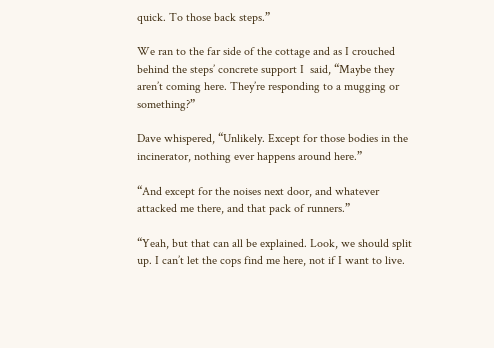quick. To those back steps.”

We ran to the far side of the cottage and as I crouched behind the steps’ concrete support I  said, “Maybe they aren’t coming here. They’re responding to a mugging or something?”

Dave whispered, “Unlikely. Except for those bodies in the incinerator, nothing ever happens around here.”

“And except for the noises next door, and whatever attacked me there, and that pack of runners.”

“Yeah, but that can all be explained. Look, we should split up. I can’t let the cops find me here, not if I want to live.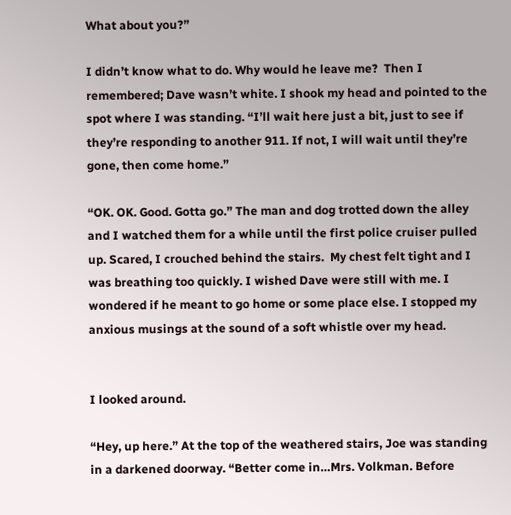What about you?”

I didn’t know what to do. Why would he leave me?  Then I remembered; Dave wasn’t white. I shook my head and pointed to the spot where I was standing. “I’ll wait here just a bit, just to see if they’re responding to another 911. If not, I will wait until they’re gone, then come home.”

“OK. OK. Good. Gotta go.” The man and dog trotted down the alley and I watched them for a while until the first police cruiser pulled up. Scared, I crouched behind the stairs.  My chest felt tight and I was breathing too quickly. I wished Dave were still with me. I wondered if he meant to go home or some place else. I stopped my anxious musings at the sound of a soft whistle over my head.


I looked around.

“Hey, up here.” At the top of the weathered stairs, Joe was standing in a darkened doorway. “Better come in…Mrs. Volkman. Before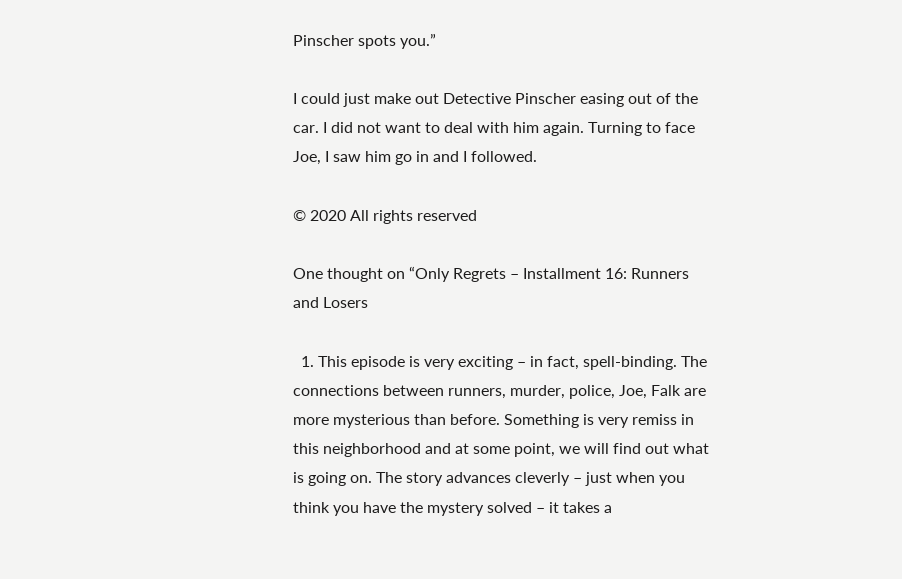Pinscher spots you.”

I could just make out Detective Pinscher easing out of the car. I did not want to deal with him again. Turning to face Joe, I saw him go in and I followed.

© 2020 All rights reserved

One thought on “Only Regrets – Installment 16: Runners and Losers

  1. This episode is very exciting – in fact, spell-binding. The connections between runners, murder, police, Joe, Falk are more mysterious than before. Something is very remiss in this neighborhood and at some point, we will find out what is going on. The story advances cleverly – just when you think you have the mystery solved – it takes a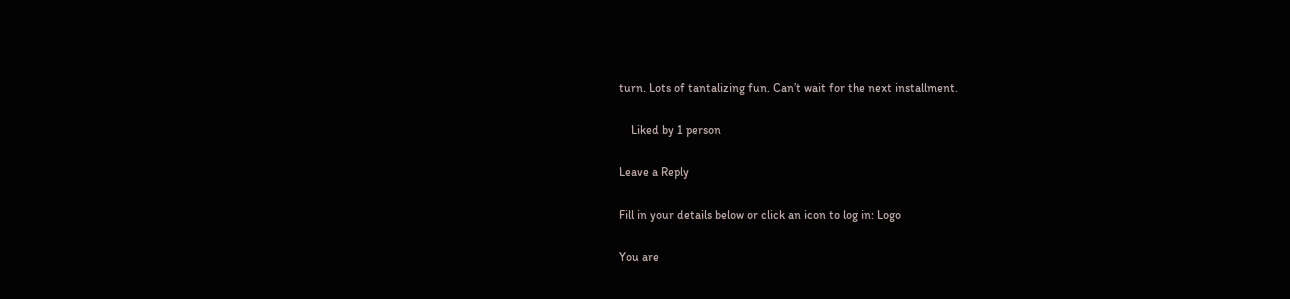turn. Lots of tantalizing fun. Can’t wait for the next installment.

    Liked by 1 person

Leave a Reply

Fill in your details below or click an icon to log in: Logo

You are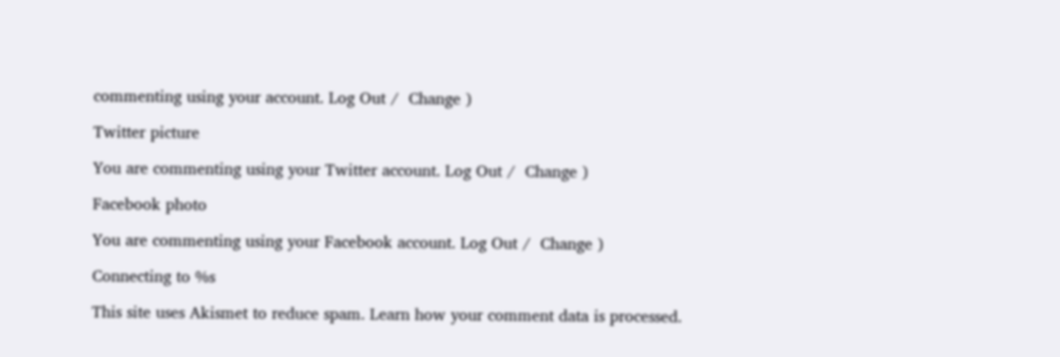commenting using your account. Log Out /  Change )

Twitter picture

You are commenting using your Twitter account. Log Out /  Change )

Facebook photo

You are commenting using your Facebook account. Log Out /  Change )

Connecting to %s

This site uses Akismet to reduce spam. Learn how your comment data is processed.